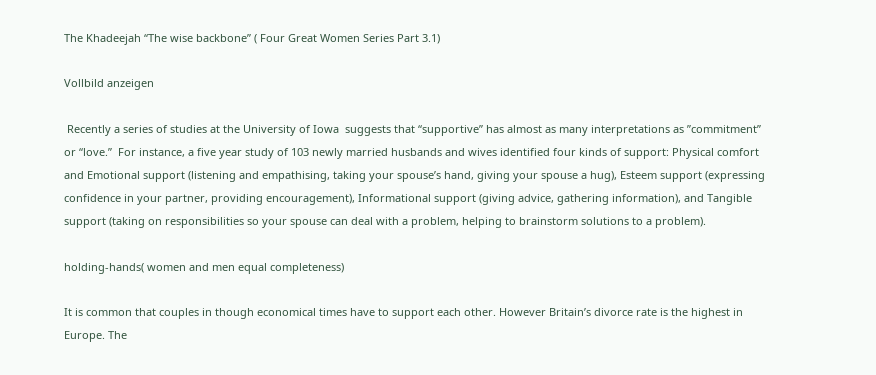The Khadeejah “The wise backbone” ( Four Great Women Series Part 3.1)

Vollbild anzeigen

 Recently a series of studies at the University of Iowa  suggests that “supportive” has almost as many interpretations as ”commitment” or “love.”  For instance, a five year study of 103 newly married husbands and wives identified four kinds of support: Physical comfort and Emotional support (listening and empathising, taking your spouse’s hand, giving your spouse a hug), Esteem support (expressing confidence in your partner, providing encouragement), Informational support (giving advice, gathering information), and Tangible support (taking on responsibilities so your spouse can deal with a problem, helping to brainstorm solutions to a problem).

holding-hands( women and men equal completeness)

It is common that couples in though economical times have to support each other. However Britain’s divorce rate is the highest in Europe. The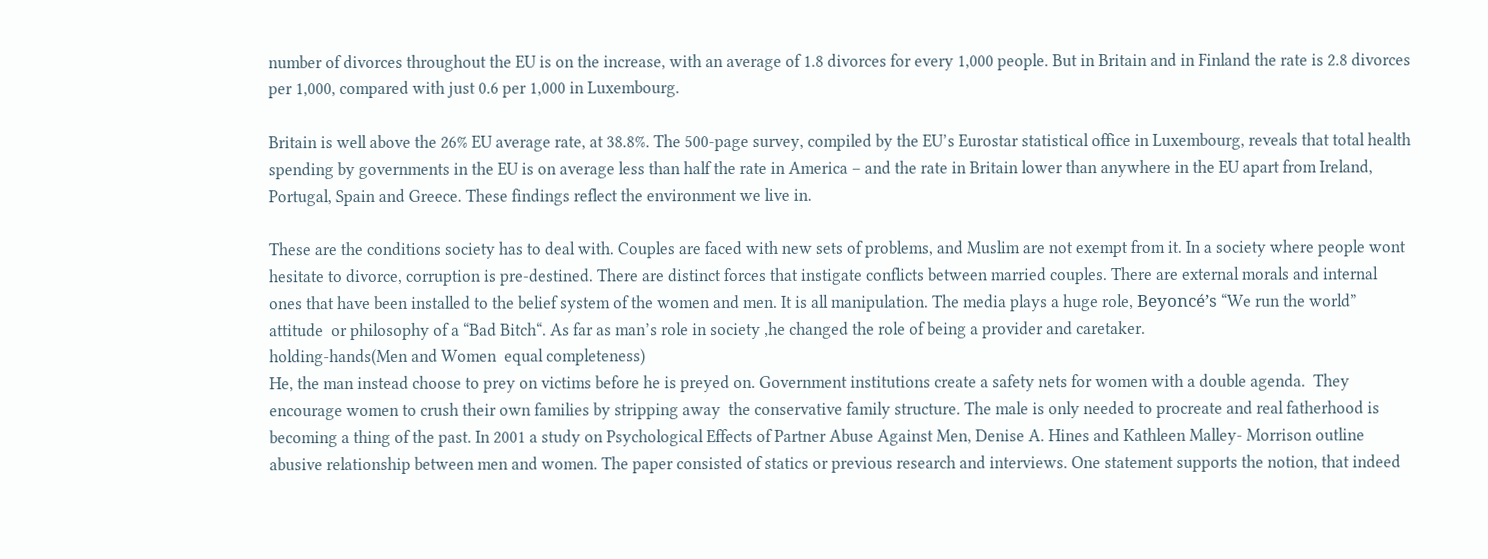number of divorces throughout the EU is on the increase, with an average of 1.8 divorces for every 1,000 people. But in Britain and in Finland the rate is 2.8 divorces per 1,000, compared with just 0.6 per 1,000 in Luxembourg.

Britain is well above the 26% EU average rate, at 38.8%. The 500-page survey, compiled by the EU’s Eurostar statistical office in Luxembourg, reveals that total health spending by governments in the EU is on average less than half the rate in America – and the rate in Britain lower than anywhere in the EU apart from Ireland, Portugal, Spain and Greece. These findings reflect the environment we live in.

These are the conditions society has to deal with. Couples are faced with new sets of problems, and Muslim are not exempt from it. In a society where people wont hesitate to divorce, corruption is pre-destined. There are distinct forces that instigate conflicts between married couples. There are external morals and internal ones that have been installed to the belief system of the women and men. It is all manipulation. The media plays a huge role, Beyoncé’s “We run the world”  attitude  or philosophy of a “Bad Bitch“. As far as man’s role in society ,he changed the role of being a provider and caretaker.
holding-hands(Men and Women  equal completeness)
He, the man instead choose to prey on victims before he is preyed on. Government institutions create a safety nets for women with a double agenda.  They encourage women to crush their own families by stripping away  the conservative family structure. The male is only needed to procreate and real fatherhood is becoming a thing of the past. In 2001 a study on Psychological Effects of Partner Abuse Against Men, Denise A. Hines and Kathleen Malley- Morrison outline abusive relationship between men and women. The paper consisted of statics or previous research and interviews. One statement supports the notion, that indeed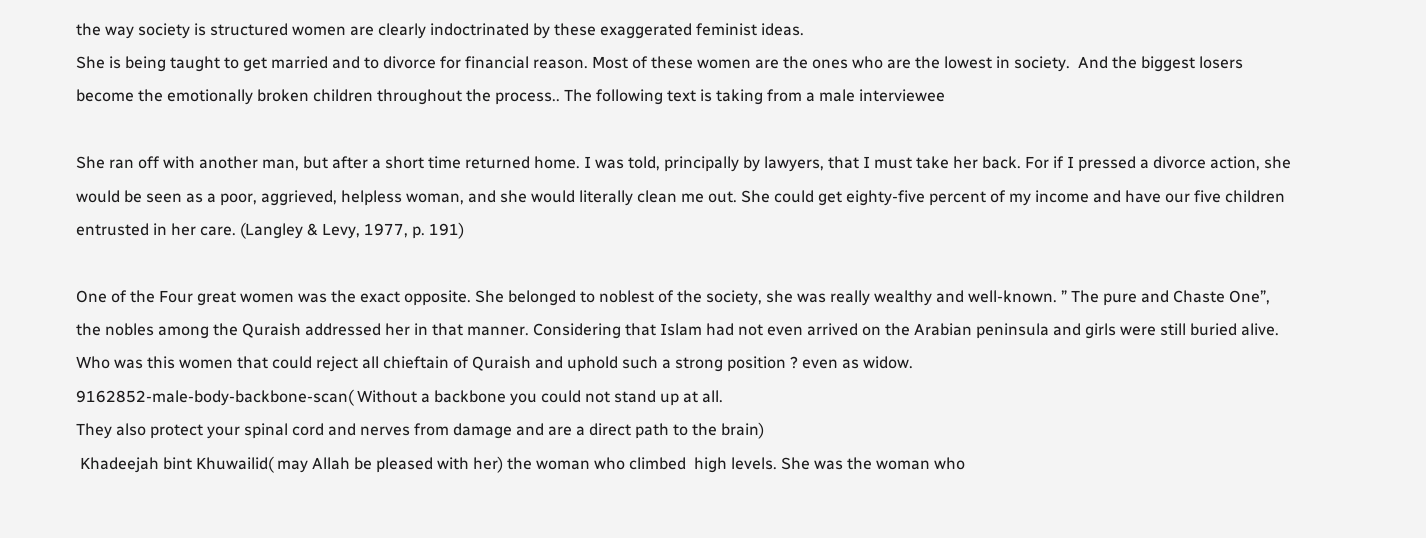the way society is structured women are clearly indoctrinated by these exaggerated feminist ideas.
She is being taught to get married and to divorce for financial reason. Most of these women are the ones who are the lowest in society.  And the biggest losers become the emotionally broken children throughout the process.. The following text is taking from a male interviewee

She ran off with another man, but after a short time returned home. I was told, principally by lawyers, that I must take her back. For if I pressed a divorce action, she would be seen as a poor, aggrieved, helpless woman, and she would literally clean me out. She could get eighty-five percent of my income and have our five children entrusted in her care. (Langley & Levy, 1977, p. 191)

One of the Four great women was the exact opposite. She belonged to noblest of the society, she was really wealthy and well-known. ” The pure and Chaste One”, the nobles among the Quraish addressed her in that manner. Considering that Islam had not even arrived on the Arabian peninsula and girls were still buried alive. Who was this women that could reject all chieftain of Quraish and uphold such a strong position ? even as widow.
9162852-male-body-backbone-scan( Without a backbone you could not stand up at all.
They also protect your spinal cord and nerves from damage and are a direct path to the brain)
 Khadeejah bint Khuwailid( may Allah be pleased with her) the woman who climbed  high levels. She was the woman who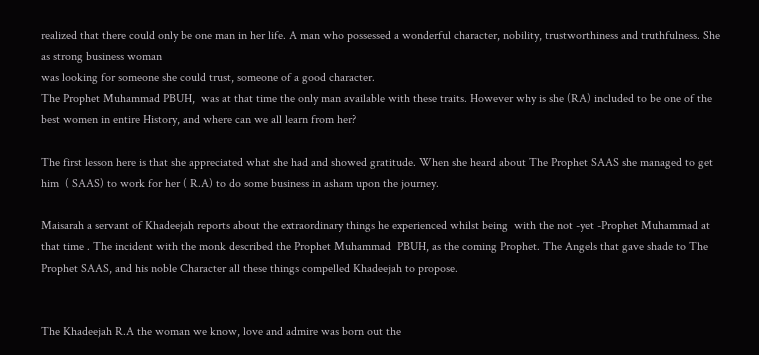realized that there could only be one man in her life. A man who possessed a wonderful character, nobility, trustworthiness and truthfulness. She as strong business woman
was looking for someone she could trust, someone of a good character.
The Prophet Muhammad PBUH,  was at that time the only man available with these traits. However why is she (RA) included to be one of the best women in entire History, and where can we all learn from her?

The first lesson here is that she appreciated what she had and showed gratitude. When she heard about The Prophet SAAS she managed to get him  ( SAAS) to work for her ( R.A) to do some business in asham upon the journey.

Maisarah a servant of Khadeejah reports about the extraordinary things he experienced whilst being  with the not -yet -Prophet Muhammad at that time . The incident with the monk described the Prophet Muhammad  PBUH, as the coming Prophet. The Angels that gave shade to The Prophet SAAS, and his noble Character all these things compelled Khadeejah to propose.


The Khadeejah R.A the woman we know, love and admire was born out the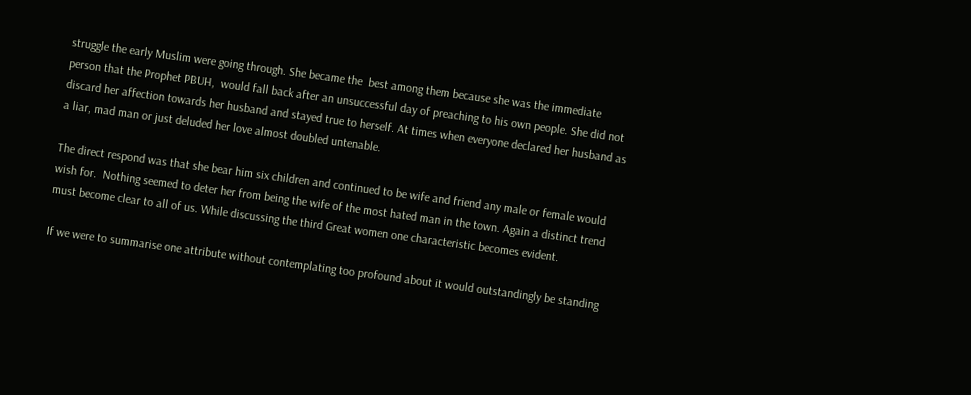struggle the early Muslim were going through. She became the  best among them because she was the immediate person that the Prophet PBUH,  would fall back after an unsuccessful day of preaching to his own people. She did not discard her affection towards her husband and stayed true to herself. At times when everyone declared her husband as  a liar, mad man or just deluded her love almost doubled untenable.

The direct respond was that she bear him six children and continued to be wife and friend any male or female would wish for.  Nothing seemed to deter her from being the wife of the most hated man in the town. Again a distinct trend must become clear to all of us. While discussing the third Great women one characteristic becomes evident.

If we were to summarise one attribute without contemplating too profound about it would outstandingly be standing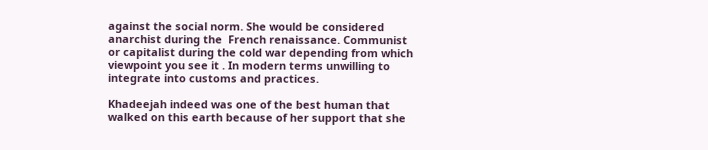against the social norm. She would be considered anarchist during the  French renaissance. Communist or capitalist during the cold war depending from which viewpoint you see it . In modern terms unwilling to integrate into customs and practices.

Khadeejah indeed was one of the best human that walked on this earth because of her support that she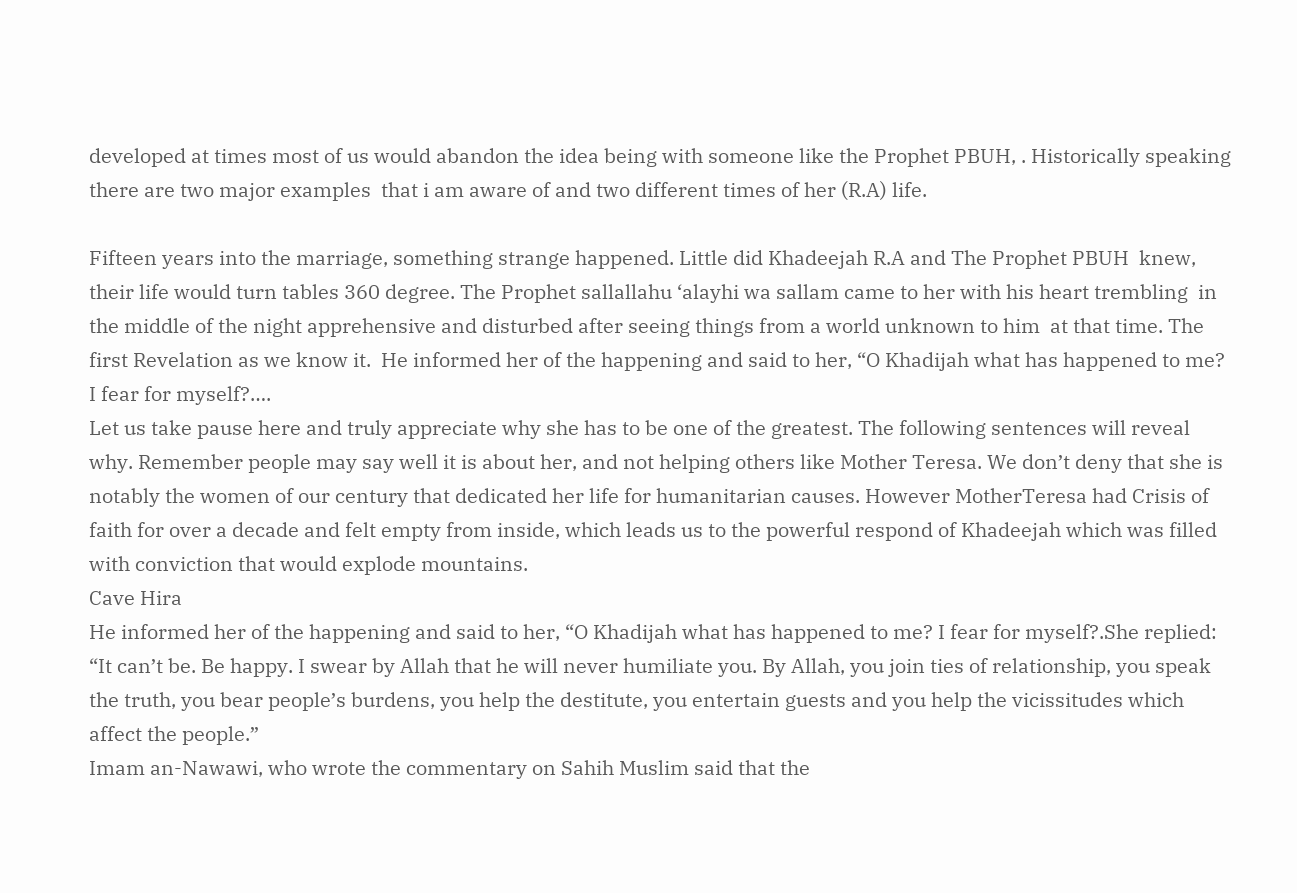developed at times most of us would abandon the idea being with someone like the Prophet PBUH, . Historically speaking there are two major examples  that i am aware of and two different times of her (R.A) life.

Fifteen years into the marriage, something strange happened. Little did Khadeejah R.A and The Prophet PBUH  knew, their life would turn tables 360 degree. The Prophet sallallahu ‘alayhi wa sallam came to her with his heart trembling  in the middle of the night apprehensive and disturbed after seeing things from a world unknown to him  at that time. The first Revelation as we know it.  He informed her of the happening and said to her, “O Khadijah what has happened to me? I fear for myself?….
Let us take pause here and truly appreciate why she has to be one of the greatest. The following sentences will reveal why. Remember people may say well it is about her, and not helping others like Mother Teresa. We don’t deny that she is notably the women of our century that dedicated her life for humanitarian causes. However MotherTeresa had Crisis of faith for over a decade and felt empty from inside, which leads us to the powerful respond of Khadeejah which was filled with conviction that would explode mountains.
Cave Hira
He informed her of the happening and said to her, “O Khadijah what has happened to me? I fear for myself?.She replied: “It can’t be. Be happy. I swear by Allah that he will never humiliate you. By Allah, you join ties of relationship, you speak the truth, you bear people’s burdens, you help the destitute, you entertain guests and you help the vicissitudes which affect the people.”
Imam an-Nawawi, who wrote the commentary on Sahih Muslim said that the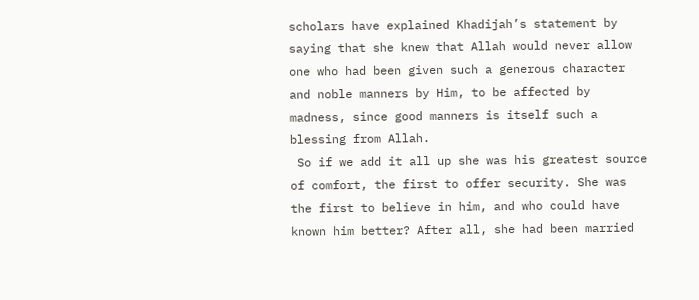scholars have explained Khadijah’s statement by saying that she knew that Allah would never allow one who had been given such a generous character and noble manners by Him, to be affected by madness, since good manners is itself such a blessing from Allah.
 So if we add it all up she was his greatest source of comfort, the first to offer security. She was the first to believe in him, and who could have known him better? After all, she had been married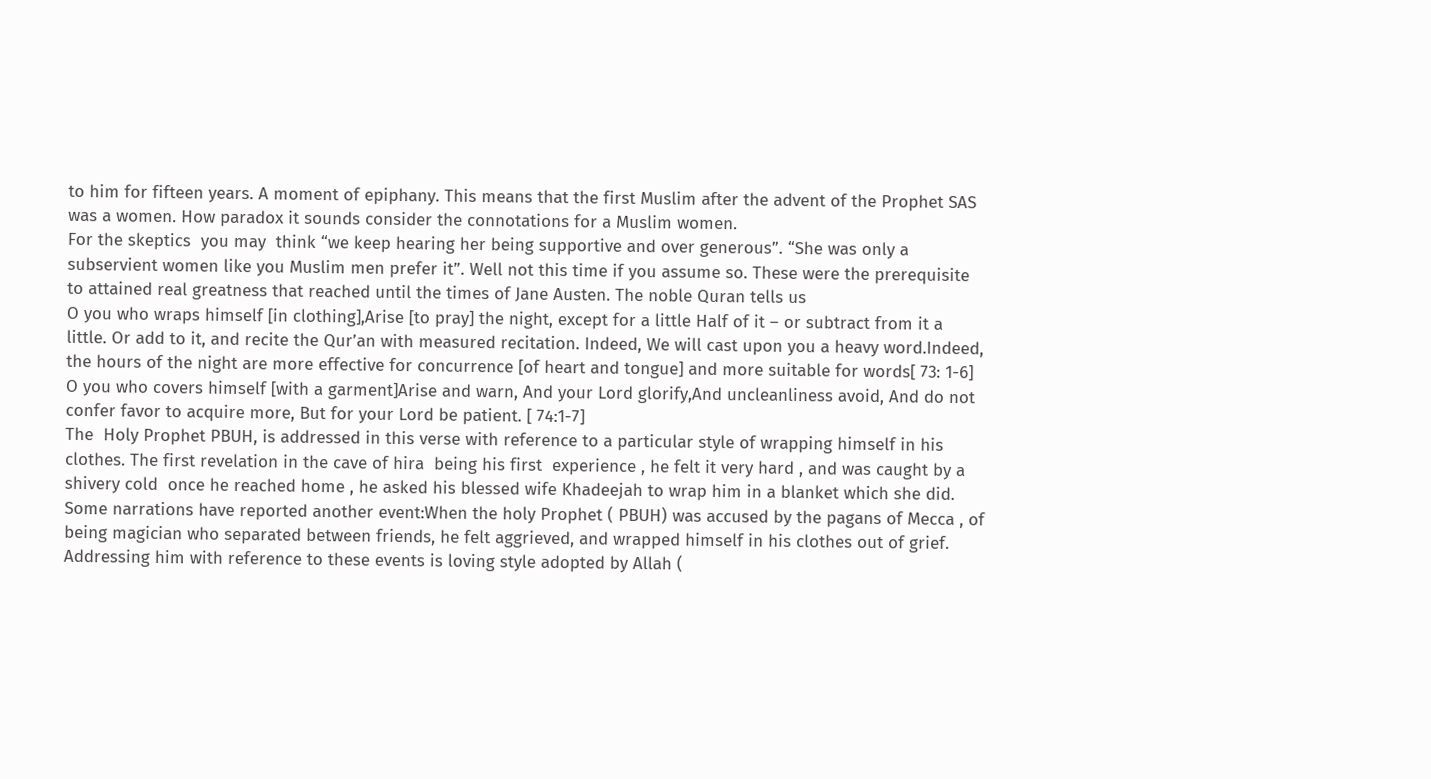to him for fifteen years. A moment of epiphany. This means that the first Muslim after the advent of the Prophet SAS was a women. How paradox it sounds consider the connotations for a Muslim women.
For the skeptics  you may  think “we keep hearing her being supportive and over generous”. “She was only a subservient women like you Muslim men prefer it”. Well not this time if you assume so. These were the prerequisite to attained real greatness that reached until the times of Jane Austen. The noble Quran tells us
O you who wraps himself [in clothing],Arise [to pray] the night, except for a little Half of it – or subtract from it a little. Or add to it, and recite the Qur’an with measured recitation. Indeed, We will cast upon you a heavy word.Indeed, the hours of the night are more effective for concurrence [of heart and tongue] and more suitable for words[ 73: 1-6]
O you who covers himself [with a garment]Arise and warn, And your Lord glorify,And uncleanliness avoid, And do not confer favor to acquire more, But for your Lord be patient. [ 74:1-7]
The  Holy Prophet PBUH, is addressed in this verse with reference to a particular style of wrapping himself in his clothes. The first revelation in the cave of hira  being his first  experience , he felt it very hard , and was caught by a shivery cold  once he reached home , he asked his blessed wife Khadeejah to wrap him in a blanket which she did. Some narrations have reported another event:When the holy Prophet ( PBUH) was accused by the pagans of Mecca , of being magician who separated between friends, he felt aggrieved, and wrapped himself in his clothes out of grief. Addressing him with reference to these events is loving style adopted by Allah (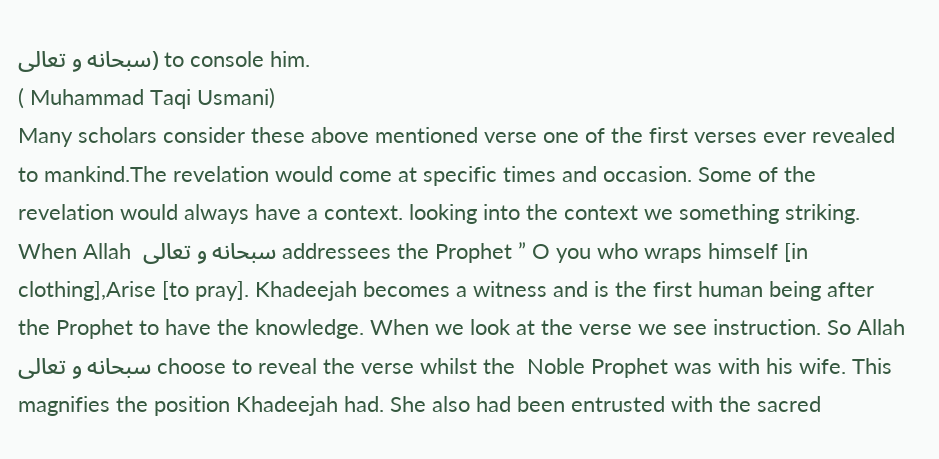سبحانه و تعالى) to console him.
( Muhammad Taqi Usmani)
Many scholars consider these above mentioned verse one of the first verses ever revealed to mankind.The revelation would come at specific times and occasion. Some of the revelation would always have a context. looking into the context we something striking. When Allah  سبحانه و تعالى addressees the Prophet ” O you who wraps himself [in clothing],Arise [to pray]. Khadeejah becomes a witness and is the first human being after the Prophet to have the knowledge. When we look at the verse we see instruction. So Allah سبحانه و تعالى choose to reveal the verse whilst the  Noble Prophet was with his wife. This magnifies the position Khadeejah had. She also had been entrusted with the sacred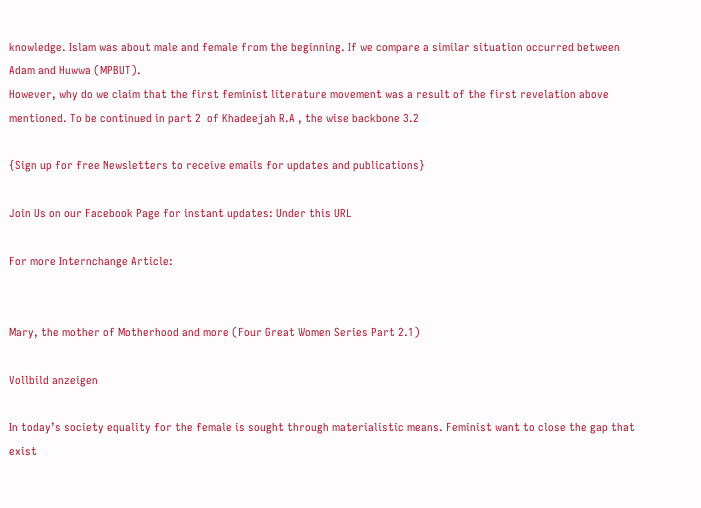knowledge. Islam was about male and female from the beginning. If we compare a similar situation occurred between Adam and Huwwa (MPBUT).
However, why do we claim that the first feminist literature movement was a result of the first revelation above mentioned. To be continued in part 2  of Khadeejah R.A , the wise backbone 3.2

{Sign up for free Newsletters to receive emails for updates and publications}

Join Us on our Facebook Page for instant updates: Under this URL

For more Internchange Article:


Mary, the mother of Motherhood and more (Four Great Women Series Part 2.1)

Vollbild anzeigen

In today’s society equality for the female is sought through materialistic means. Feminist want to close the gap that exist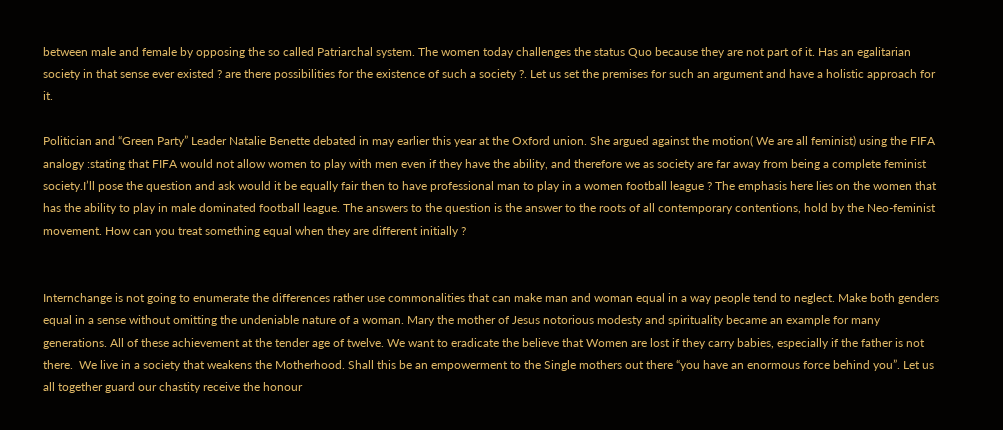between male and female by opposing the so called Patriarchal system. The women today challenges the status Quo because they are not part of it. Has an egalitarian society in that sense ever existed ? are there possibilities for the existence of such a society ?. Let us set the premises for such an argument and have a holistic approach for it.

Politician and “Green Party” Leader Natalie Benette debated in may earlier this year at the Oxford union. She argued against the motion( We are all feminist) using the FIFA analogy :stating that FIFA would not allow women to play with men even if they have the ability, and therefore we as society are far away from being a complete feminist society.I’ll pose the question and ask would it be equally fair then to have professional man to play in a women football league ? The emphasis here lies on the women that has the ability to play in male dominated football league. The answers to the question is the answer to the roots of all contemporary contentions, hold by the Neo-feminist movement. How can you treat something equal when they are different initially ?


Internchange is not going to enumerate the differences rather use commonalities that can make man and woman equal in a way people tend to neglect. Make both genders equal in a sense without omitting the undeniable nature of a woman. Mary the mother of Jesus notorious modesty and spirituality became an example for many generations. All of these achievement at the tender age of twelve. We want to eradicate the believe that Women are lost if they carry babies, especially if the father is not there.  We live in a society that weakens the Motherhood. Shall this be an empowerment to the Single mothers out there “you have an enormous force behind you”. Let us all together guard our chastity receive the honour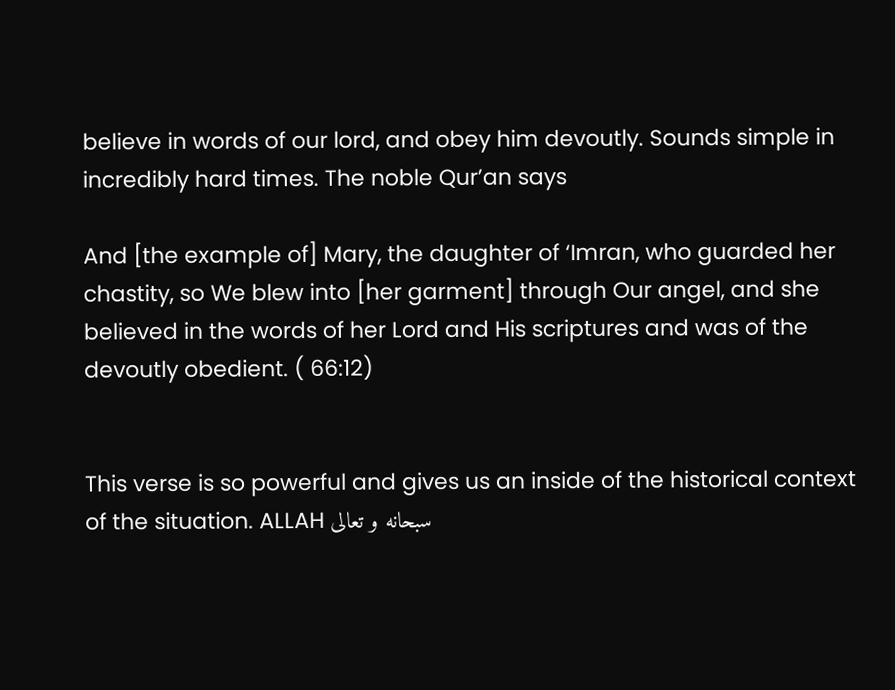believe in words of our lord, and obey him devoutly. Sounds simple in incredibly hard times. The noble Qur’an says

And [the example of] Mary, the daughter of ‘Imran, who guarded her chastity, so We blew into [her garment] through Our angel, and she believed in the words of her Lord and His scriptures and was of the devoutly obedient. ( 66:12)


This verse is so powerful and gives us an inside of the historical context of the situation. ALLAH سبحانه و تعالى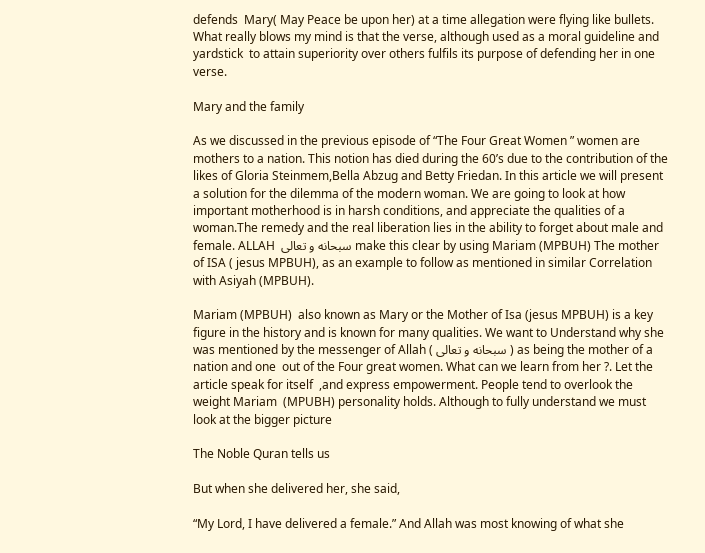defends  Mary( May Peace be upon her) at a time allegation were flying like bullets. What really blows my mind is that the verse, although used as a moral guideline and yardstick  to attain superiority over others fulfils its purpose of defending her in one verse.

Mary and the family

As we discussed in the previous episode of “The Four Great Women ” women are mothers to a nation. This notion has died during the 60’s due to the contribution of the likes of Gloria Steinmem,Bella Abzug and Betty Friedan. In this article we will present a solution for the dilemma of the modern woman. We are going to look at how important motherhood is in harsh conditions, and appreciate the qualities of a woman.The remedy and the real liberation lies in the ability to forget about male and female. ALLAH  سبحانه و تعالى make this clear by using Mariam (MPBUH) The mother of ISA ( jesus MPBUH), as an example to follow as mentioned in similar Correlation with Asiyah (MPBUH).

Mariam (MPBUH)  also known as Mary or the Mother of Isa (jesus MPBUH) is a key figure in the history and is known for many qualities. We want to Understand why she was mentioned by the messenger of Allah ( سبحانه و تعالى ) as being the mother of a nation and one  out of the Four great women. What can we learn from her ?. Let the article speak for itself  ,and express empowerment. People tend to overlook the weight Mariam  (MPUBH) personality holds. Although to fully understand we must look at the bigger picture

The Noble Quran tells us

But when she delivered her, she said,

“My Lord, I have delivered a female.” And Allah was most knowing of what she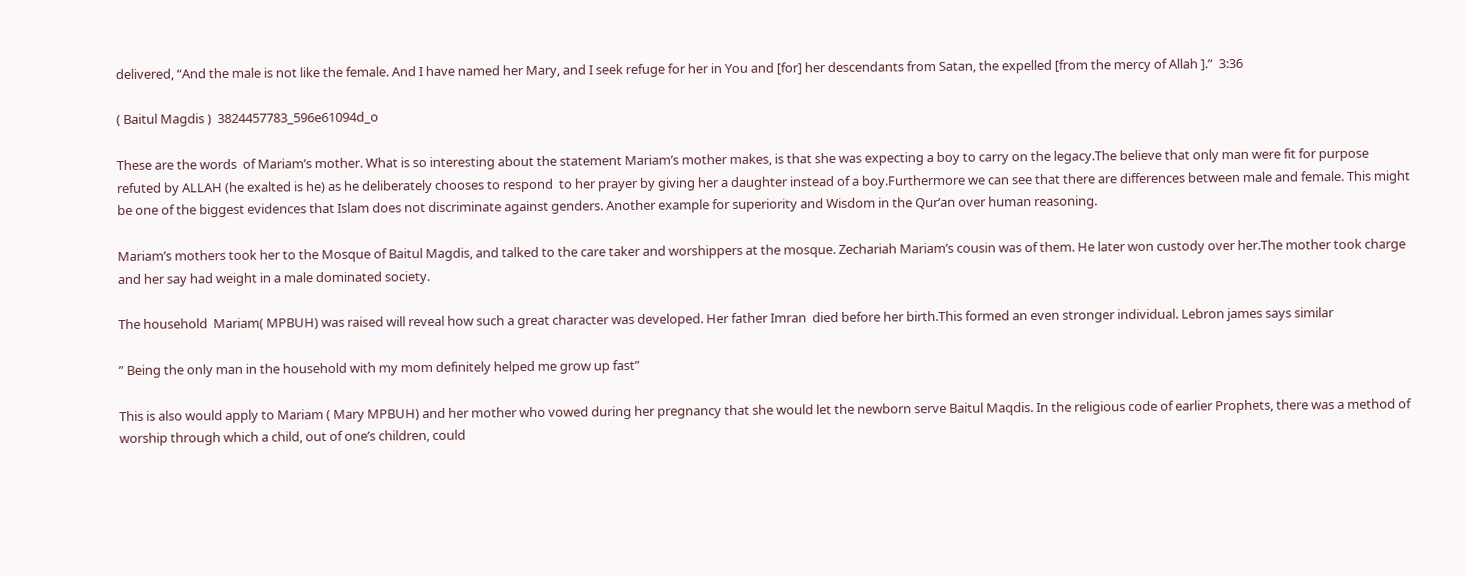delivered, “And the male is not like the female. And I have named her Mary, and I seek refuge for her in You and [for] her descendants from Satan, the expelled [from the mercy of Allah ].”  3:36

( Baitul Magdis )  3824457783_596e61094d_o

These are the words  of Mariam’s mother. What is so interesting about the statement Mariam’s mother makes, is that she was expecting a boy to carry on the legacy.The believe that only man were fit for purpose  refuted by ALLAH (he exalted is he) as he deliberately chooses to respond  to her prayer by giving her a daughter instead of a boy.Furthermore we can see that there are differences between male and female. This might be one of the biggest evidences that Islam does not discriminate against genders. Another example for superiority and Wisdom in the Qur’an over human reasoning.

Mariam’s mothers took her to the Mosque of Baitul Magdis, and talked to the care taker and worshippers at the mosque. Zechariah Mariam’s cousin was of them. He later won custody over her.The mother took charge and her say had weight in a male dominated society.

The household  Mariam( MPBUH) was raised will reveal how such a great character was developed. Her father Imran  died before her birth.This formed an even stronger individual. Lebron james says similar

” Being the only man in the household with my mom definitely helped me grow up fast”

This is also would apply to Mariam ( Mary MPBUH) and her mother who vowed during her pregnancy that she would let the newborn serve Baitul Maqdis. In the religious code of earlier Prophets, there was a method of worship through which a child, out of one’s children, could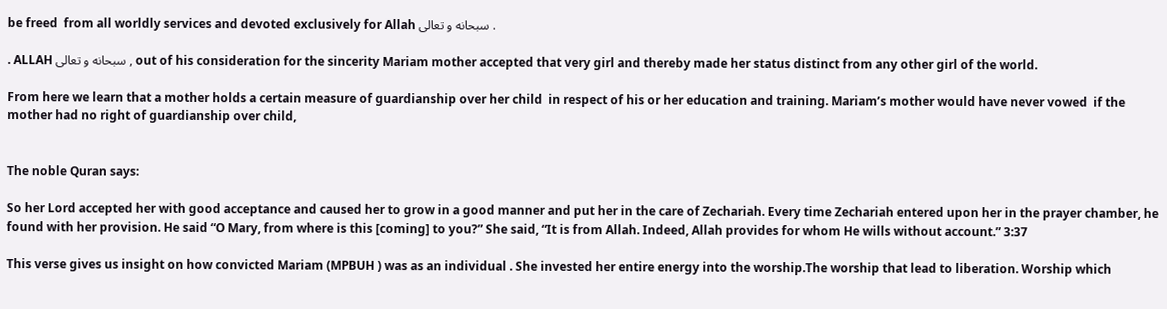be freed  from all worldly services and devoted exclusively for Allah سبحانه و تعالى .

. ALLAH سبحانه و تعالى , out of his consideration for the sincerity Mariam mother accepted that very girl and thereby made her status distinct from any other girl of the world.

From here we learn that a mother holds a certain measure of guardianship over her child  in respect of his or her education and training. Mariam’s mother would have never vowed  if the mother had no right of guardianship over child,


The noble Quran says:

So her Lord accepted her with good acceptance and caused her to grow in a good manner and put her in the care of Zechariah. Every time Zechariah entered upon her in the prayer chamber, he found with her provision. He said “O Mary, from where is this [coming] to you?” She said, “It is from Allah. Indeed, Allah provides for whom He wills without account.” 3:37

This verse gives us insight on how convicted Mariam (MPBUH ) was as an individual . She invested her entire energy into the worship.The worship that lead to liberation. Worship which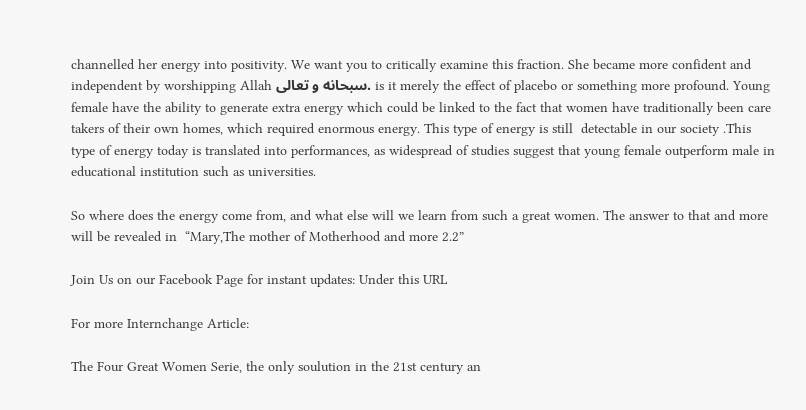channelled her energy into positivity. We want you to critically examine this fraction. She became more confident and independent by worshipping Allah سبحانه و تعالى. is it merely the effect of placebo or something more profound. Young female have the ability to generate extra energy which could be linked to the fact that women have traditionally been care takers of their own homes, which required enormous energy. This type of energy is still  detectable in our society .This type of energy today is translated into performances, as widespread of studies suggest that young female outperform male in educational institution such as universities.

So where does the energy come from, and what else will we learn from such a great women. The answer to that and more will be revealed in  “Mary,The mother of Motherhood and more 2.2”

Join Us on our Facebook Page for instant updates: Under this URL

For more Internchange Article:

The Four Great Women Serie, the only soulution in the 21st century an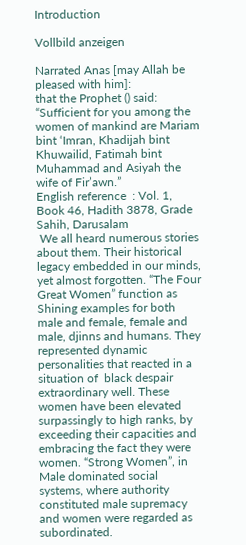Introduction

Vollbild anzeigen

Narrated Anas [may Allah be pleased with him]:
that the Prophet () said: “Sufficient for you among the women of mankind are Mariam bint ‘Imran, Khadijah bint Khuwailid, Fatimah bint Muhammad and Asiyah the wife of Fir’awn.”
English reference  : Vol. 1, Book 46, Hadith 3878, Grade Sahih, Darusalam
 We all heard numerous stories about them. Their historical legacy embedded in our minds, yet almost forgotten. “The Four Great Women” function as Shining examples for both male and female, female and male, djinns and humans. They represented dynamic personalities that reacted in a situation of  black despair extraordinary well. These women have been elevated surpassingly to high ranks, by exceeding their capacities and embracing the fact they were women. “Strong Women”, in Male dominated social systems, where authority constituted male supremacy and women were regarded as subordinated.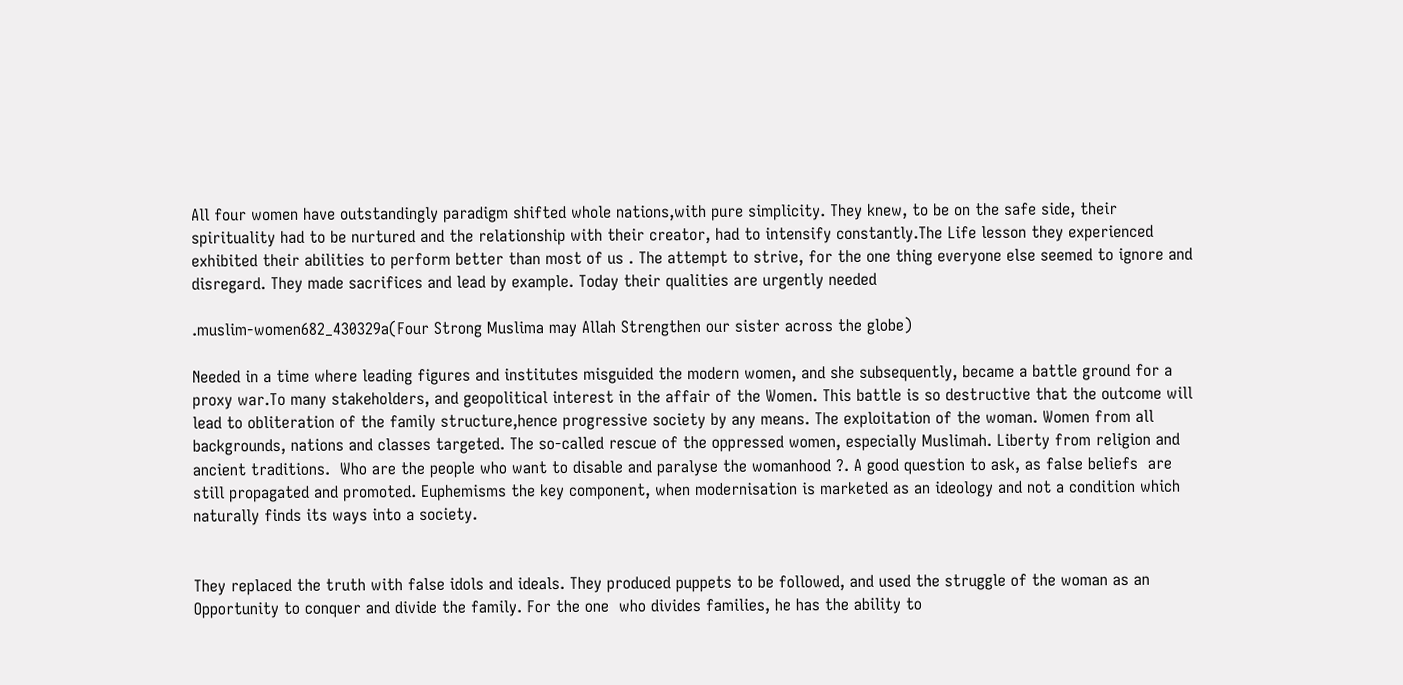All four women have outstandingly paradigm shifted whole nations,with pure simplicity. They knew, to be on the safe side, their spirituality had to be nurtured and the relationship with their creator, had to intensify constantly.The Life lesson they experienced exhibited their abilities to perform better than most of us . The attempt to strive, for the one thing everyone else seemed to ignore and disregard. They made sacrifices and lead by example. Today their qualities are urgently needed

.muslim-women682_430329a(Four Strong Muslima may Allah Strengthen our sister across the globe)

Needed in a time where leading figures and institutes misguided the modern women, and she subsequently, became a battle ground for a proxy war.To many stakeholders, and geopolitical interest in the affair of the Women. This battle is so destructive that the outcome will lead to obliteration of the family structure,hence progressive society by any means. The exploitation of the woman. Women from all backgrounds, nations and classes targeted. The so-called rescue of the oppressed women, especially Muslimah. Liberty from religion and ancient traditions.  Who are the people who want to disable and paralyse the womanhood ?. A good question to ask, as false beliefs  are still propagated and promoted. Euphemisms the key component, when modernisation is marketed as an ideology and not a condition which naturally finds its ways into a society.


They replaced the truth with false idols and ideals. They produced puppets to be followed, and used the struggle of the woman as an Opportunity to conquer and divide the family. For the one  who divides families, he has the ability to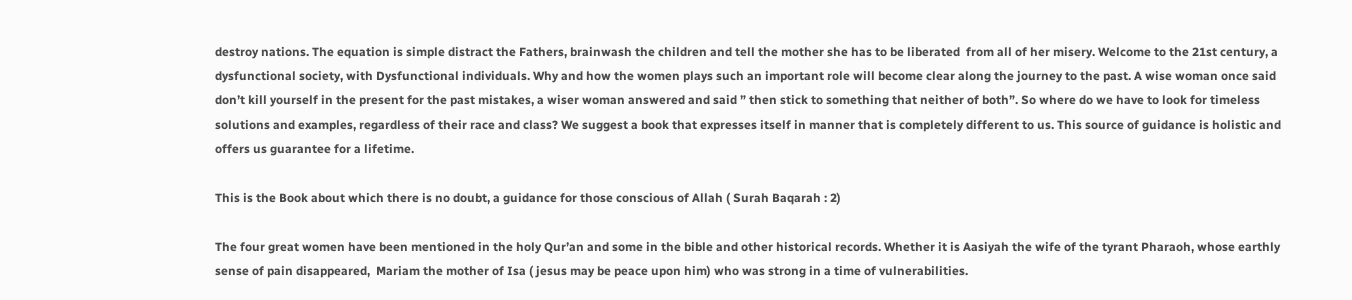destroy nations. The equation is simple distract the Fathers, brainwash the children and tell the mother she has to be liberated  from all of her misery. Welcome to the 21st century, a dysfunctional society, with Dysfunctional individuals. Why and how the women plays such an important role will become clear along the journey to the past. A wise woman once said don’t kill yourself in the present for the past mistakes, a wiser woman answered and said ” then stick to something that neither of both”. So where do we have to look for timeless solutions and examples, regardless of their race and class? We suggest a book that expresses itself in manner that is completely different to us. This source of guidance is holistic and offers us guarantee for a lifetime.

This is the Book about which there is no doubt, a guidance for those conscious of Allah ( Surah Baqarah : 2)

The four great women have been mentioned in the holy Qur’an and some in the bible and other historical records. Whether it is Aasiyah the wife of the tyrant Pharaoh, whose earthly sense of pain disappeared,  Mariam the mother of Isa ( jesus may be peace upon him) who was strong in a time of vulnerabilities.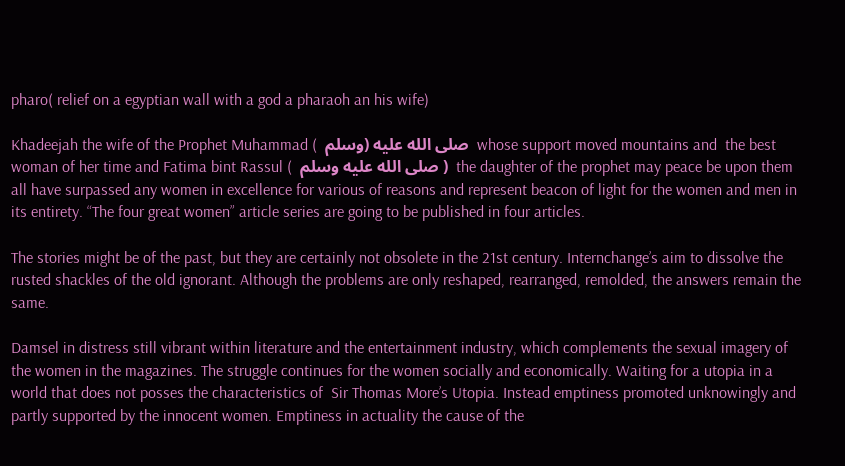pharo( relief on a egyptian wall with a god a pharaoh an his wife)

Khadeejah the wife of the Prophet Muhammad (  صلى الله عليه (وسلم  whose support moved mountains and  the best woman of her time and Fatima bint Rassul (  صلى الله عليه وسلم )  the daughter of the prophet may peace be upon them all have surpassed any women in excellence for various of reasons and represent beacon of light for the women and men in its entirety. “The four great women” article series are going to be published in four articles.

The stories might be of the past, but they are certainly not obsolete in the 21st century. Internchange’s aim to dissolve the rusted shackles of the old ignorant. Although the problems are only reshaped, rearranged, remolded, the answers remain the same.

Damsel in distress still vibrant within literature and the entertainment industry, which complements the sexual imagery of the women in the magazines. The struggle continues for the women socially and economically. Waiting for a utopia in a world that does not posses the characteristics of  Sir Thomas More’s Utopia. Instead emptiness promoted unknowingly and partly supported by the innocent women. Emptiness in actuality the cause of the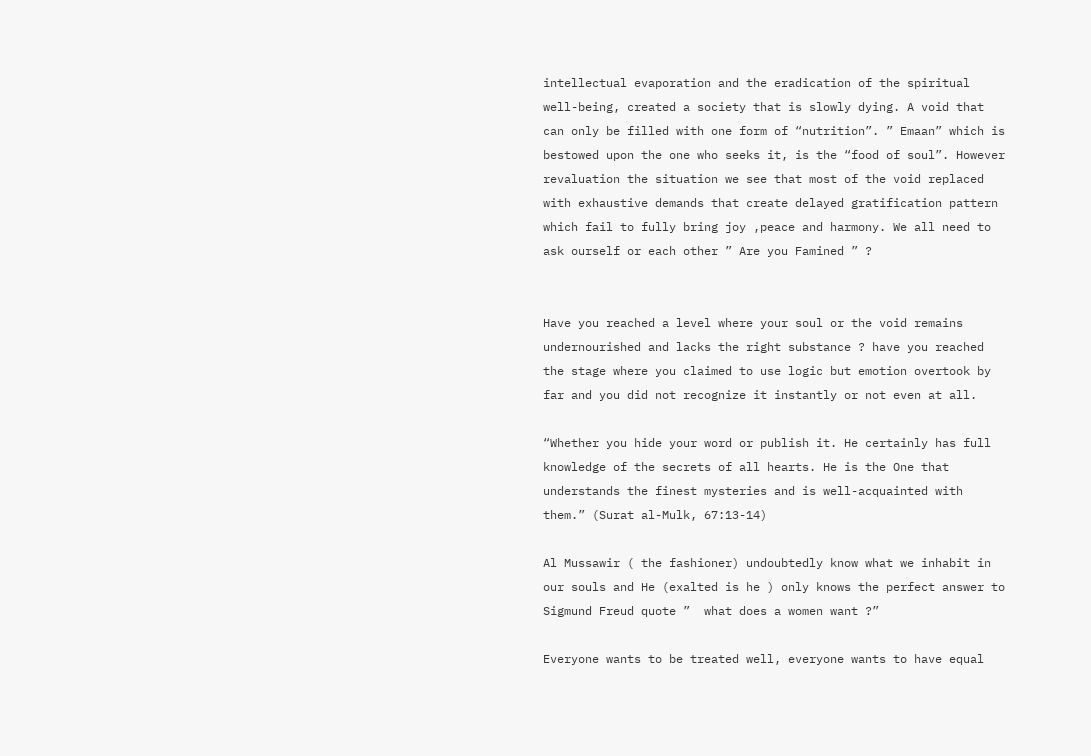intellectual evaporation and the eradication of the spiritual well-being, created a society that is slowly dying. A void that can only be filled with one form of “nutrition”. ” Emaan” which is bestowed upon the one who seeks it, is the “food of soul”. However revaluation the situation we see that most of the void replaced with exhaustive demands that create delayed gratification pattern which fail to fully bring joy ,peace and harmony. We all need to ask ourself or each other ” Are you Famined ” ?


Have you reached a level where your soul or the void remains undernourished and lacks the right substance ? have you reached the stage where you claimed to use logic but emotion overtook by far and you did not recognize it instantly or not even at all.

“Whether you hide your word or publish it. He certainly has full knowledge of the secrets of all hearts. He is the One that understands the finest mysteries and is well-acquainted with them.” (Surat al-Mulk, 67:13-14)

Al Mussawir ( the fashioner) undoubtedly know what we inhabit in our souls and He (exalted is he ) only knows the perfect answer to Sigmund Freud quote ”  what does a women want ?”

Everyone wants to be treated well, everyone wants to have equal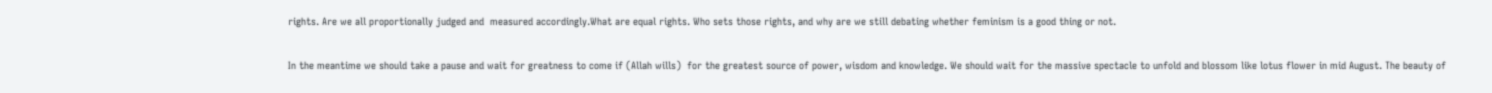rights. Are we all proportionally judged and  measured accordingly.What are equal rights. Who sets those rights, and why are we still debating whether feminism is a good thing or not.

In the meantime we should take a pause and wait for greatness to come if (Allah wills)  for the greatest source of power, wisdom and knowledge. We should wait for the massive spectacle to unfold and blossom like lotus flower in mid August. The beauty of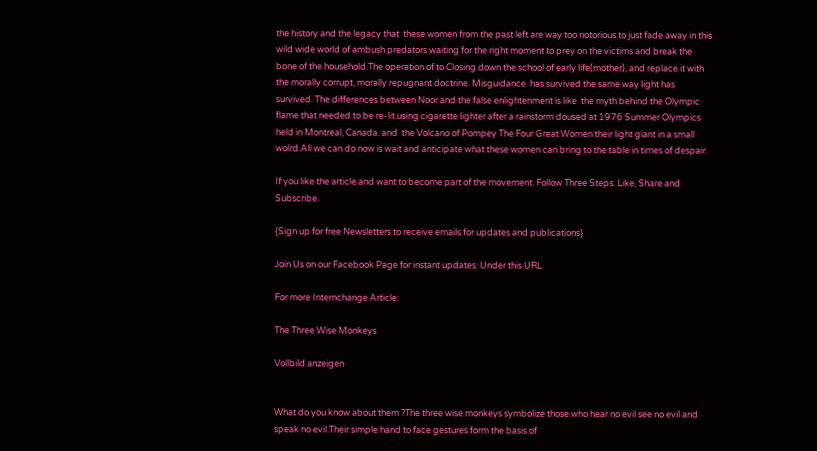the history and the legacy that  these women from the past left are way too notorious to just fade away in this wild wide world of ambush predators waiting for the right moment to prey on the victims and break the bone of the household.The operation of to Closing down the school of early life(mother), and replace it with the morally corrupt, morally repugnant doctrine. Misguidance  has survived the same way light has survived. The differences between Noor and the false enlightenment is like  the myth behind the Olympic flame that needed to be re-lit using cigarette lighter after a rainstorm doused at 1976 Summer Olympics held in Montreal, Canada. and  the Volcano of Pompey The Four Great Women their light giant in a small wolrd.All we can do now is wait and anticipate what these women can bring to the table in times of despair.

If you like the article and want to become part of the movement. Follow Three Steps. Like, Share and Subscribe.

{Sign up for free Newsletters to receive emails for updates and publications}

Join Us on our Facebook Page for instant updates: Under this URL

For more Internchange Article:

The Three Wise Monkeys

Vollbild anzeigen


What do you know about them ?The three wise monkeys symbolize those who hear no evil see no evil and speak no evil.Their simple hand to face gestures form the basis of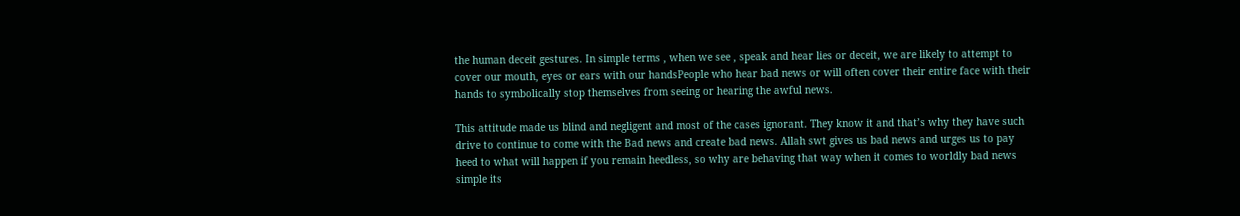the human deceit gestures. In simple terms , when we see , speak and hear lies or deceit, we are likely to attempt to cover our mouth, eyes or ears with our handsPeople who hear bad news or will often cover their entire face with their hands to symbolically stop themselves from seeing or hearing the awful news.

This attitude made us blind and negligent and most of the cases ignorant. They know it and that’s why they have such drive to continue to come with the Bad news and create bad news. Allah swt gives us bad news and urges us to pay heed to what will happen if you remain heedless, so why are behaving that way when it comes to worldly bad news simple its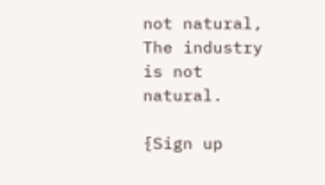not natural, The industry is not natural.

{Sign up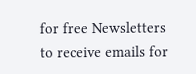for free Newsletters to receive emails for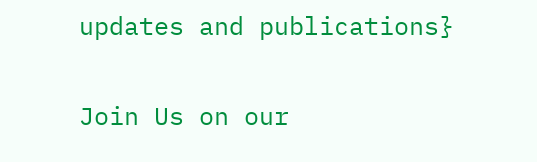updates and publications}

Join Us on our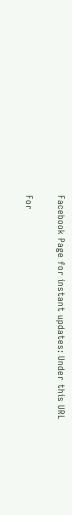Facebook Page for instant updates: Under this URL

For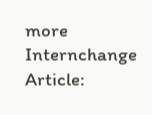more Internchange Article: